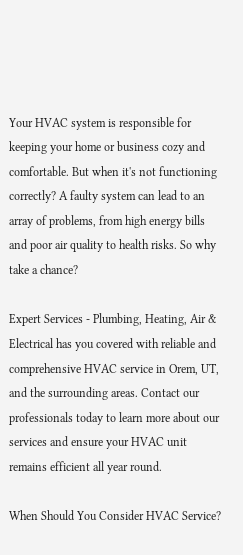Your HVAC system is responsible for keeping your home or business cozy and comfortable. But when it's not functioning correctly? A faulty system can lead to an array of problems, from high energy bills and poor air quality to health risks. So why take a chance?

Expert Services - Plumbing, Heating, Air & Electrical has you covered with reliable and comprehensive HVAC service in Orem, UT, and the surrounding areas. Contact our professionals today to learn more about our services and ensure your HVAC unit remains efficient all year round.

When Should You Consider HVAC Service?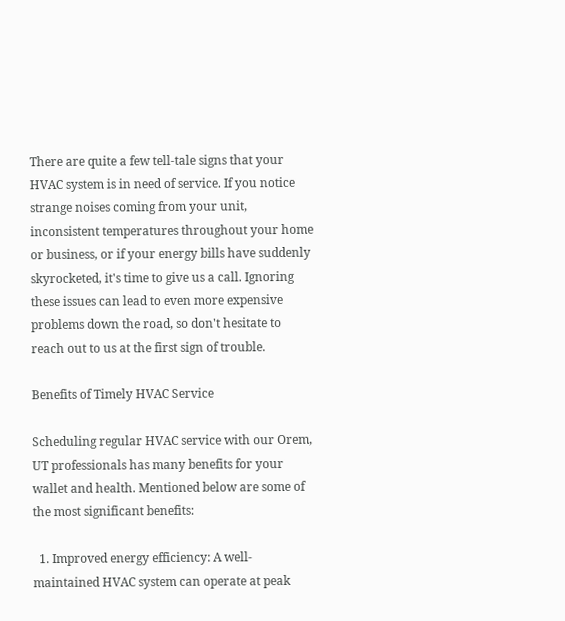There are quite a few tell-tale signs that your HVAC system is in need of service. If you notice strange noises coming from your unit, inconsistent temperatures throughout your home or business, or if your energy bills have suddenly skyrocketed, it's time to give us a call. Ignoring these issues can lead to even more expensive problems down the road, so don't hesitate to reach out to us at the first sign of trouble.

Benefits of Timely HVAC Service

Scheduling regular HVAC service with our Orem, UT professionals has many benefits for your wallet and health. Mentioned below are some of the most significant benefits:

  1. Improved energy efficiency: A well-maintained HVAC system can operate at peak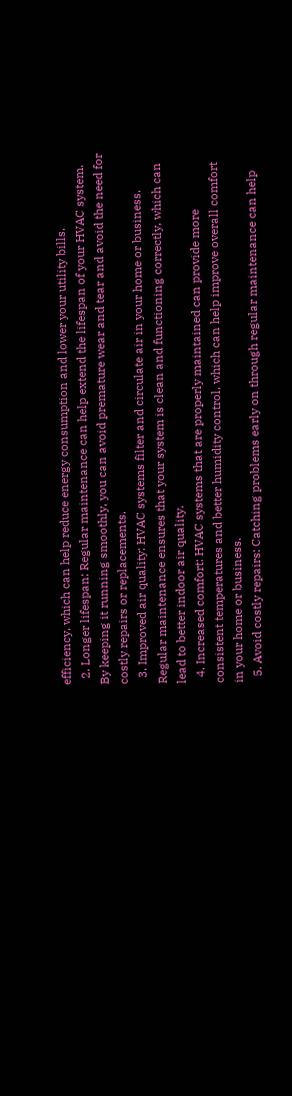efficiency, which can help reduce energy consumption and lower your utility bills.
  2. Longer lifespan: Regular maintenance can help extend the lifespan of your HVAC system. By keeping it running smoothly, you can avoid premature wear and tear and avoid the need for costly repairs or replacements.
  3. Improved air quality: HVAC systems filter and circulate air in your home or business. Regular maintenance ensures that your system is clean and functioning correctly, which can lead to better indoor air quality.
  4. Increased comfort: HVAC systems that are properly maintained can provide more consistent temperatures and better humidity control, which can help improve overall comfort in your home or business.
  5. Avoid costly repairs: Catching problems early on through regular maintenance can help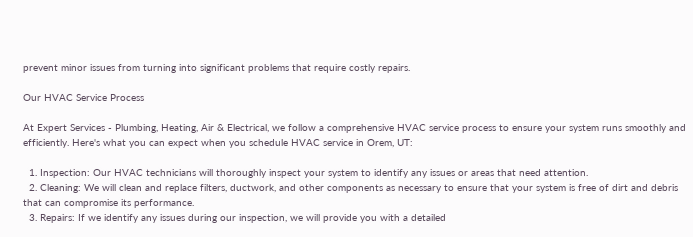prevent minor issues from turning into significant problems that require costly repairs.

Our HVAC Service Process

At Expert Services - Plumbing, Heating, Air & Electrical, we follow a comprehensive HVAC service process to ensure your system runs smoothly and efficiently. Here's what you can expect when you schedule HVAC service in Orem, UT:

  1. Inspection: Our HVAC technicians will thoroughly inspect your system to identify any issues or areas that need attention.
  2. Cleaning: We will clean and replace filters, ductwork, and other components as necessary to ensure that your system is free of dirt and debris that can compromise its performance.
  3. Repairs: If we identify any issues during our inspection, we will provide you with a detailed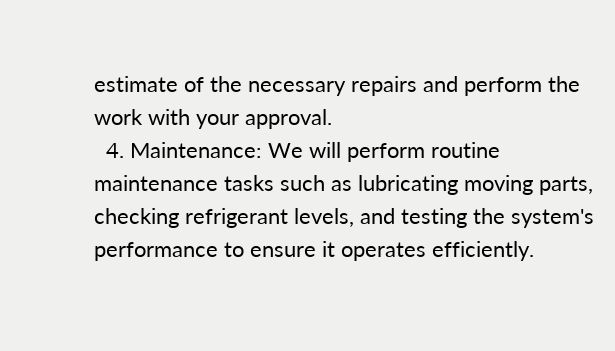estimate of the necessary repairs and perform the work with your approval.
  4. Maintenance: We will perform routine maintenance tasks such as lubricating moving parts, checking refrigerant levels, and testing the system's performance to ensure it operates efficiently.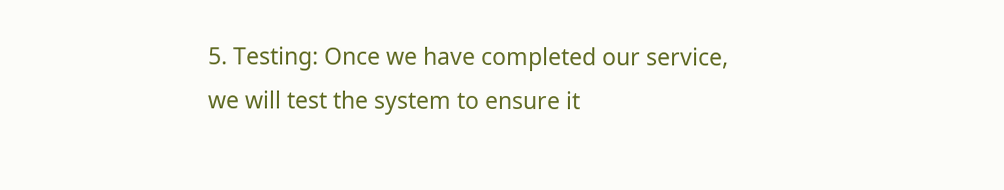5. Testing: Once we have completed our service, we will test the system to ensure it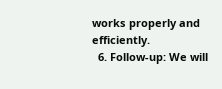works properly and efficiently.
  6. Follow-up: We will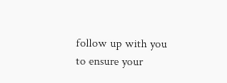follow up with you to ensure your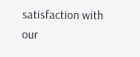satisfaction with our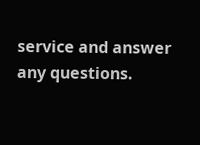service and answer any questions.